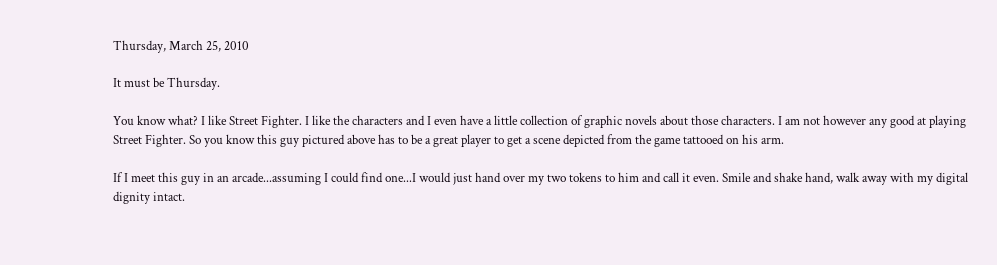Thursday, March 25, 2010

It must be Thursday.

You know what? I like Street Fighter. I like the characters and I even have a little collection of graphic novels about those characters. I am not however any good at playing Street Fighter. So you know this guy pictured above has to be a great player to get a scene depicted from the game tattooed on his arm.

If I meet this guy in an arcade...assuming I could find one...I would just hand over my two tokens to him and call it even. Smile and shake hand, walk away with my digital dignity intact.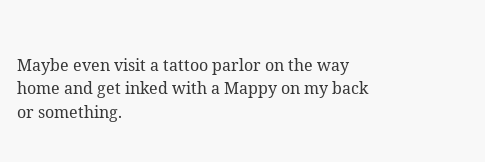Maybe even visit a tattoo parlor on the way home and get inked with a Mappy on my back or something.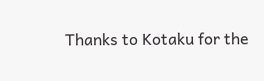Thanks to Kotaku for the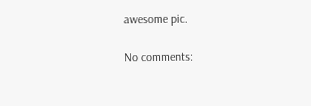awesome pic.

No comments: